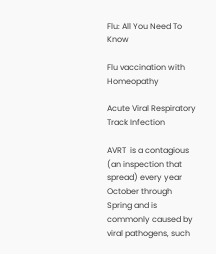Flu: All You Need To Know

Flu vaccination with Homeopathy

Acute Viral Respiratory Track Infection

AVRT  is a contagious (an inspection that spread) every year October through Spring and is commonly caused by viral pathogens, such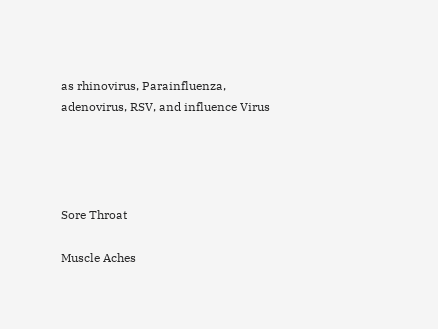as rhinovirus, Parainfluenza, adenovirus, RSV, and influence Virus




Sore Throat

Muscle Aches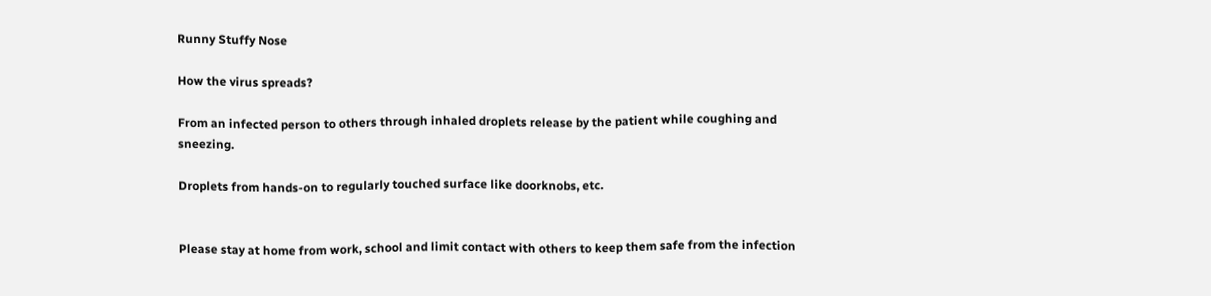Runny Stuffy Nose

How the virus spreads?

From an infected person to others through inhaled droplets release by the patient while coughing and sneezing.

Droplets from hands-on to regularly touched surface like doorknobs, etc.


Please stay at home from work, school and limit contact with others to keep them safe from the infection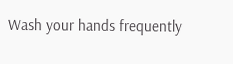Wash your hands frequently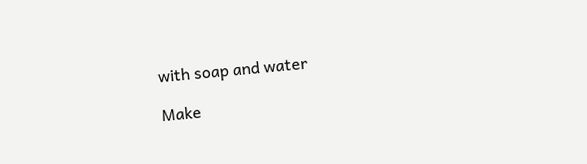with soap and water

Make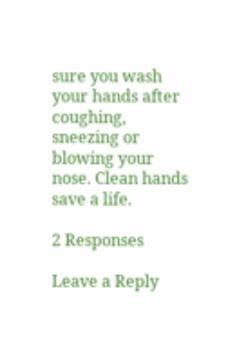sure you wash your hands after coughing, sneezing or blowing your nose. Clean hands save a life.

2 Responses

Leave a Reply